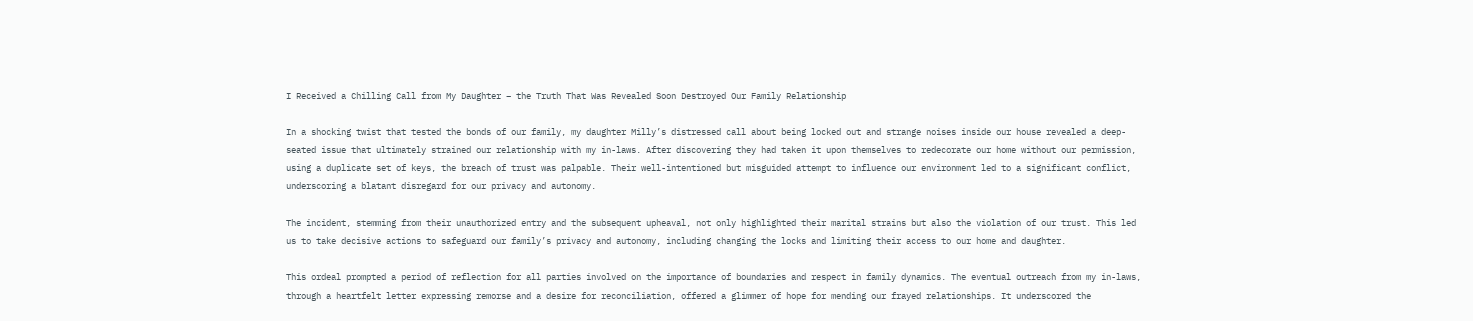I Received a Chilling Call from My Daughter – the Truth That Was Revealed Soon Destroyed Our Family Relationship

In a shocking twist that tested the bonds of our family, my daughter Milly’s distressed call about being locked out and strange noises inside our house revealed a deep-seated issue that ultimately strained our relationship with my in-laws. After discovering they had taken it upon themselves to redecorate our home without our permission, using a duplicate set of keys, the breach of trust was palpable. Their well-intentioned but misguided attempt to influence our environment led to a significant conflict, underscoring a blatant disregard for our privacy and autonomy.

The incident, stemming from their unauthorized entry and the subsequent upheaval, not only highlighted their marital strains but also the violation of our trust. This led us to take decisive actions to safeguard our family’s privacy and autonomy, including changing the locks and limiting their access to our home and daughter.

This ordeal prompted a period of reflection for all parties involved on the importance of boundaries and respect in family dynamics. The eventual outreach from my in-laws, through a heartfelt letter expressing remorse and a desire for reconciliation, offered a glimmer of hope for mending our frayed relationships. It underscored the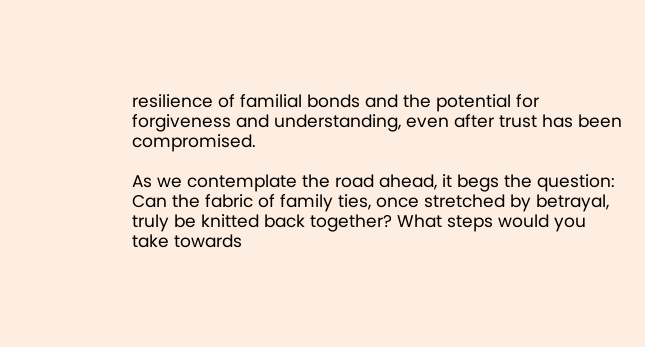resilience of familial bonds and the potential for forgiveness and understanding, even after trust has been compromised.

As we contemplate the road ahead, it begs the question: Can the fabric of family ties, once stretched by betrayal, truly be knitted back together? What steps would you take towards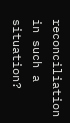reconciliation in such a situation?